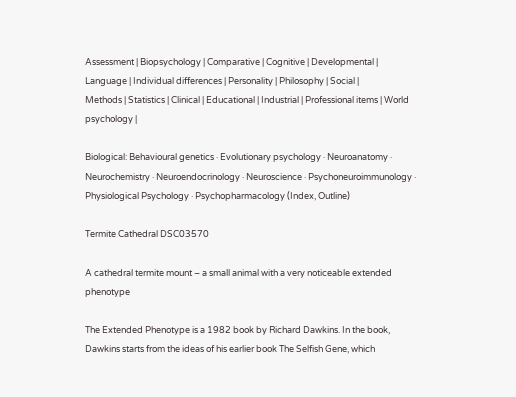Assessment | Biopsychology | Comparative | Cognitive | Developmental | Language | Individual differences | Personality | Philosophy | Social |
Methods | Statistics | Clinical | Educational | Industrial | Professional items | World psychology |

Biological: Behavioural genetics · Evolutionary psychology · Neuroanatomy · Neurochemistry · Neuroendocrinology · Neuroscience · Psychoneuroimmunology · Physiological Psychology · Psychopharmacology (Index, Outline)

Termite Cathedral DSC03570

A cathedral termite mount – a small animal with a very noticeable extended phenotype

The Extended Phenotype is a 1982 book by Richard Dawkins. In the book, Dawkins starts from the ideas of his earlier book The Selfish Gene, which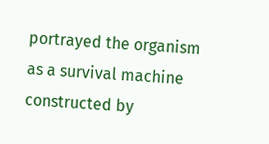portrayed the organism as a survival machine constructed by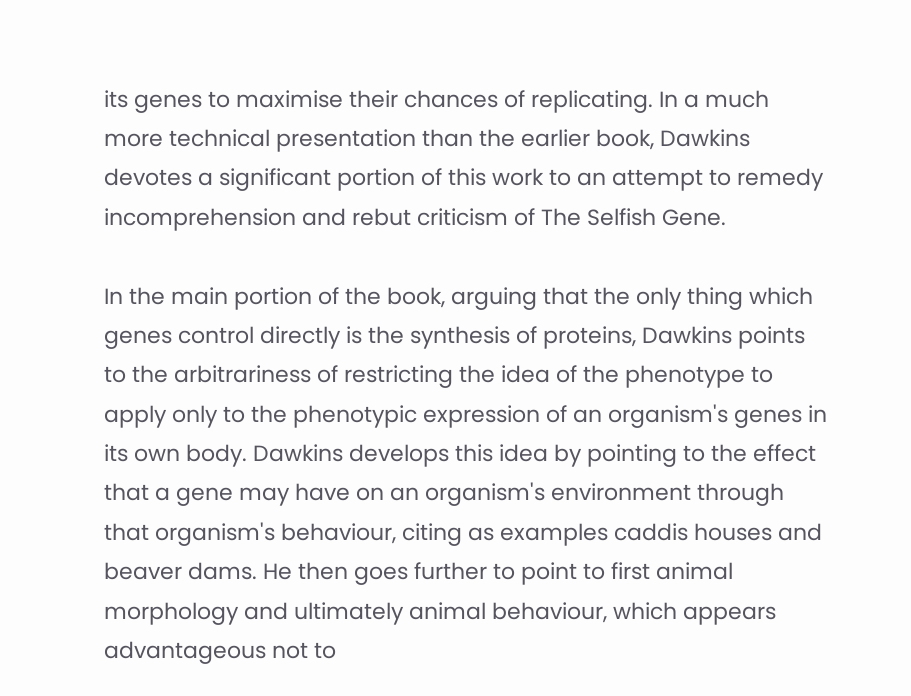its genes to maximise their chances of replicating. In a much more technical presentation than the earlier book, Dawkins devotes a significant portion of this work to an attempt to remedy incomprehension and rebut criticism of The Selfish Gene.

In the main portion of the book, arguing that the only thing which genes control directly is the synthesis of proteins, Dawkins points to the arbitrariness of restricting the idea of the phenotype to apply only to the phenotypic expression of an organism's genes in its own body. Dawkins develops this idea by pointing to the effect that a gene may have on an organism's environment through that organism's behaviour, citing as examples caddis houses and beaver dams. He then goes further to point to first animal morphology and ultimately animal behaviour, which appears advantageous not to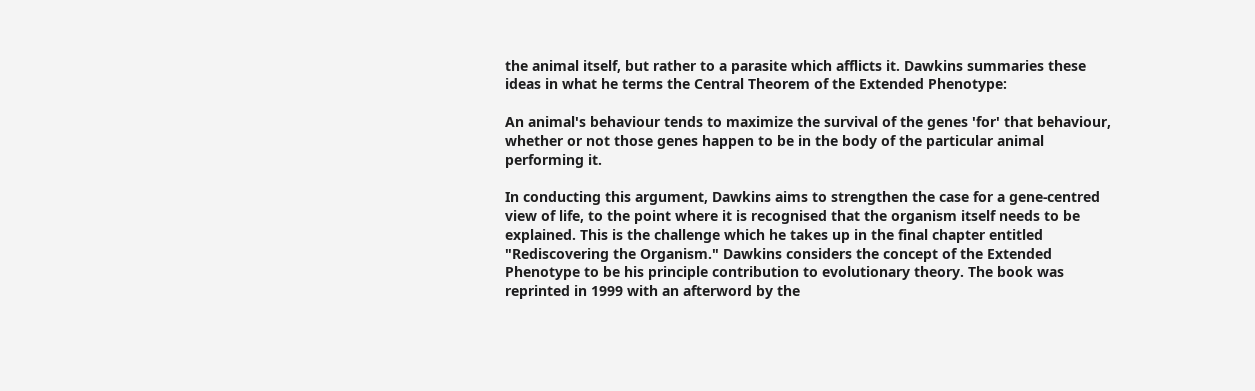the animal itself, but rather to a parasite which afflicts it. Dawkins summaries these ideas in what he terms the Central Theorem of the Extended Phenotype:

An animal's behaviour tends to maximize the survival of the genes 'for' that behaviour, whether or not those genes happen to be in the body of the particular animal performing it.

In conducting this argument, Dawkins aims to strengthen the case for a gene-centred view of life, to the point where it is recognised that the organism itself needs to be explained. This is the challenge which he takes up in the final chapter entitled "Rediscovering the Organism." Dawkins considers the concept of the Extended Phenotype to be his principle contribution to evolutionary theory. The book was reprinted in 1999 with an afterword by the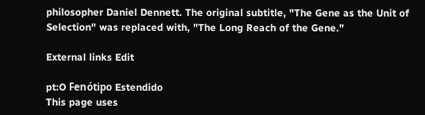philosopher Daniel Dennett. The original subtitle, "The Gene as the Unit of Selection" was replaced with, "The Long Reach of the Gene."

External links Edit

pt:O Fenótipo Estendido
This page uses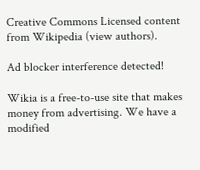Creative Commons Licensed content from Wikipedia (view authors).

Ad blocker interference detected!

Wikia is a free-to-use site that makes money from advertising. We have a modified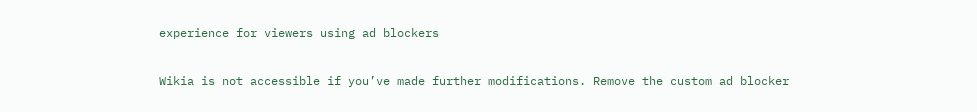experience for viewers using ad blockers

Wikia is not accessible if you’ve made further modifications. Remove the custom ad blocker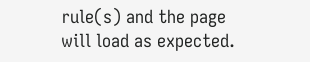rule(s) and the page will load as expected.